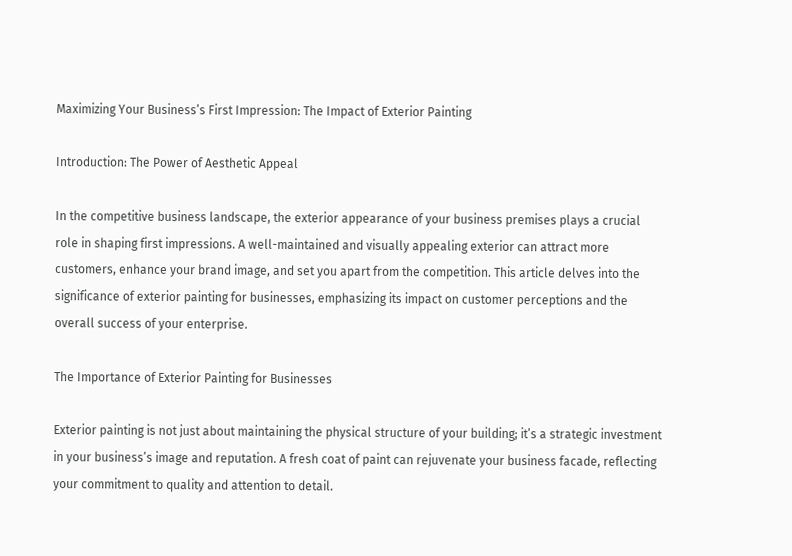Maximizing Your Business’s First Impression: The Impact of Exterior Painting

Introduction: The Power of Aesthetic Appeal

In the competitive business landscape, the exterior appearance of your business premises plays a crucial role in shaping first impressions. A well-maintained and visually appealing exterior can attract more customers, enhance your brand image, and set you apart from the competition. This article delves into the significance of exterior painting for businesses, emphasizing its impact on customer perceptions and the overall success of your enterprise.

The Importance of Exterior Painting for Businesses

Exterior painting is not just about maintaining the physical structure of your building; it’s a strategic investment in your business’s image and reputation. A fresh coat of paint can rejuvenate your business facade, reflecting your commitment to quality and attention to detail.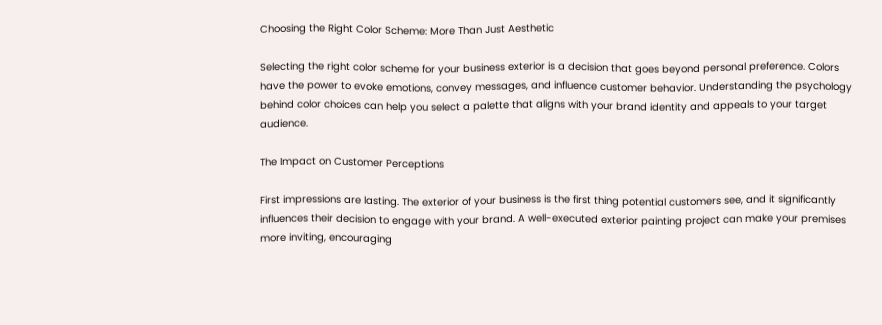Choosing the Right Color Scheme: More Than Just Aesthetic

Selecting the right color scheme for your business exterior is a decision that goes beyond personal preference. Colors have the power to evoke emotions, convey messages, and influence customer behavior. Understanding the psychology behind color choices can help you select a palette that aligns with your brand identity and appeals to your target audience.

The Impact on Customer Perceptions

First impressions are lasting. The exterior of your business is the first thing potential customers see, and it significantly influences their decision to engage with your brand. A well-executed exterior painting project can make your premises more inviting, encouraging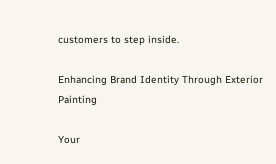customers to step inside.

Enhancing Brand Identity Through Exterior Painting

Your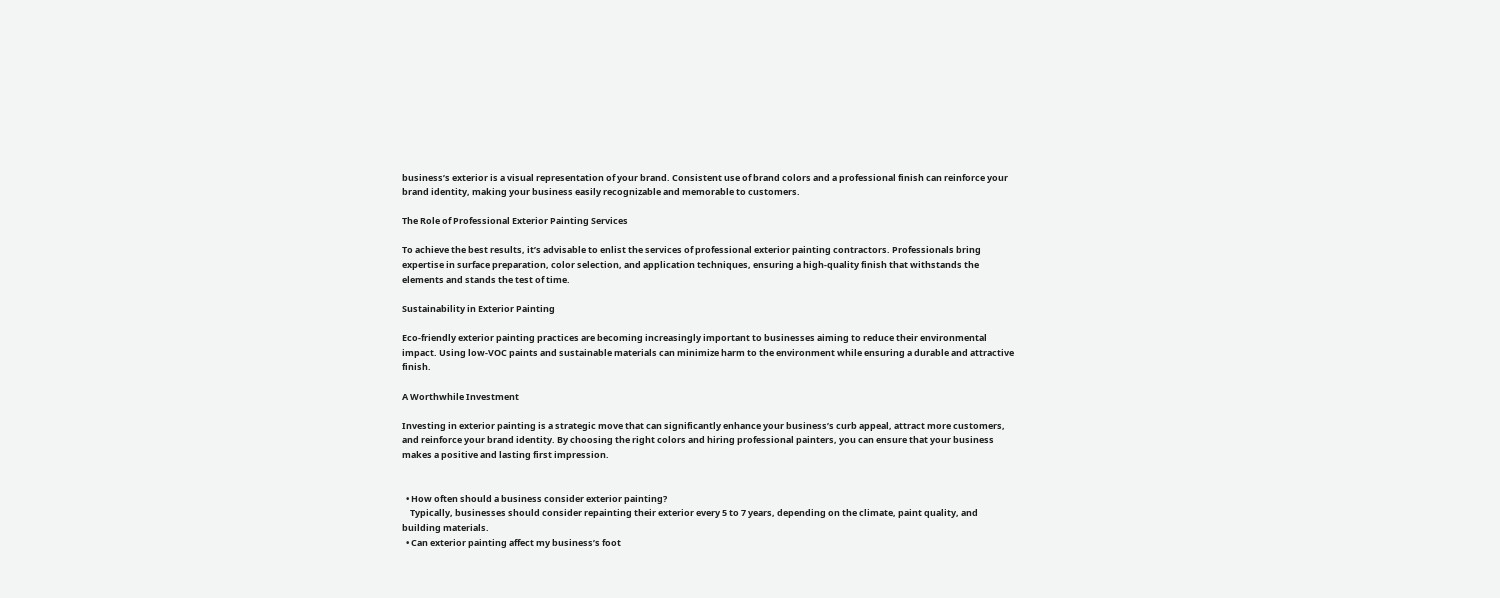business’s exterior is a visual representation of your brand. Consistent use of brand colors and a professional finish can reinforce your brand identity, making your business easily recognizable and memorable to customers.

The Role of Professional Exterior Painting Services

To achieve the best results, it’s advisable to enlist the services of professional exterior painting contractors. Professionals bring expertise in surface preparation, color selection, and application techniques, ensuring a high-quality finish that withstands the elements and stands the test of time.

Sustainability in Exterior Painting

Eco-friendly exterior painting practices are becoming increasingly important to businesses aiming to reduce their environmental impact. Using low-VOC paints and sustainable materials can minimize harm to the environment while ensuring a durable and attractive finish.

A Worthwhile Investment

Investing in exterior painting is a strategic move that can significantly enhance your business’s curb appeal, attract more customers, and reinforce your brand identity. By choosing the right colors and hiring professional painters, you can ensure that your business makes a positive and lasting first impression.


  • How often should a business consider exterior painting?
    Typically, businesses should consider repainting their exterior every 5 to 7 years, depending on the climate, paint quality, and building materials.
  • Can exterior painting affect my business’s foot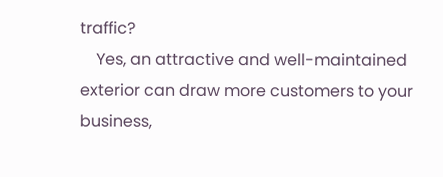traffic?
    Yes, an attractive and well-maintained exterior can draw more customers to your business,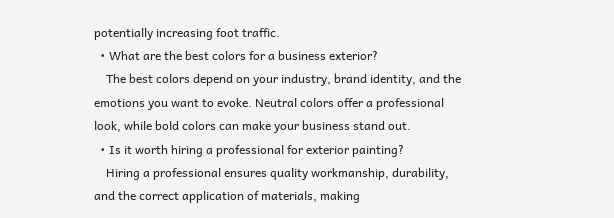potentially increasing foot traffic.
  • What are the best colors for a business exterior?
    The best colors depend on your industry, brand identity, and the emotions you want to evoke. Neutral colors offer a professional look, while bold colors can make your business stand out.
  • Is it worth hiring a professional for exterior painting?
    Hiring a professional ensures quality workmanship, durability, and the correct application of materials, making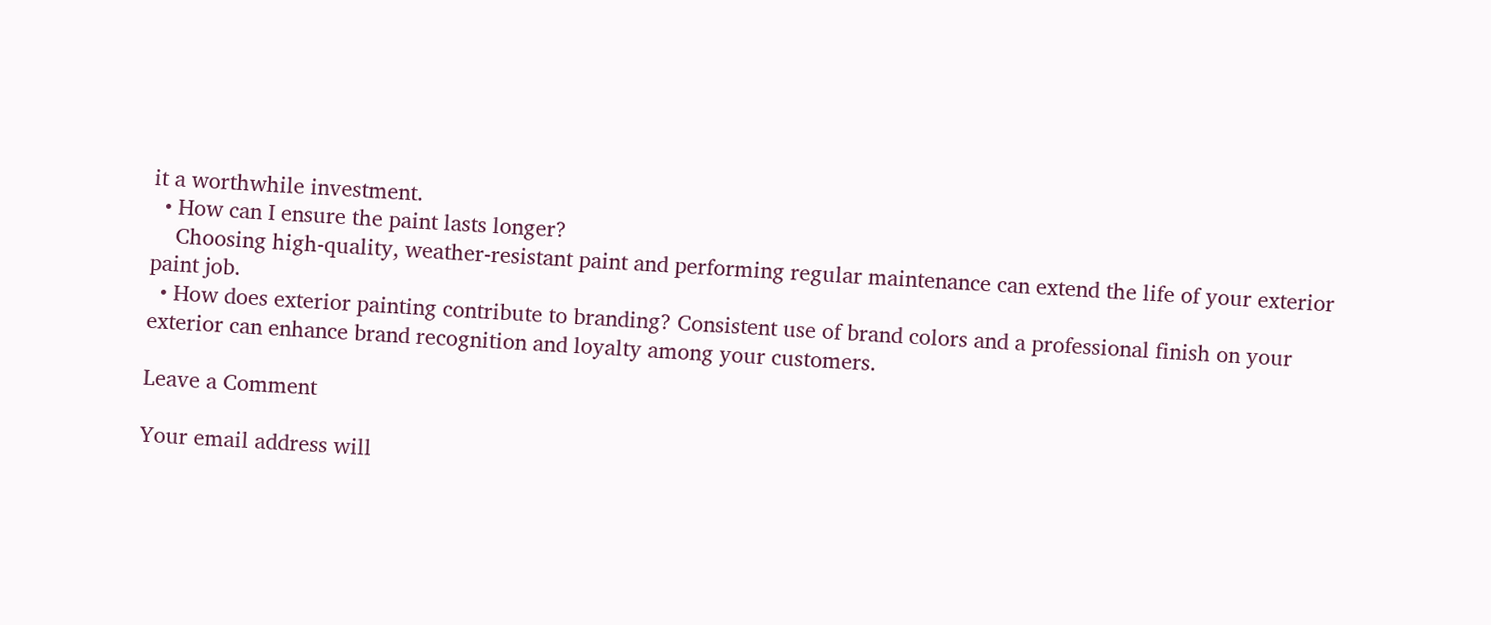it a worthwhile investment.
  • How can I ensure the paint lasts longer?
    Choosing high-quality, weather-resistant paint and performing regular maintenance can extend the life of your exterior paint job.
  • How does exterior painting contribute to branding? Consistent use of brand colors and a professional finish on your exterior can enhance brand recognition and loyalty among your customers.

Leave a Comment

Your email address will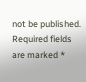not be published. Required fields are marked *